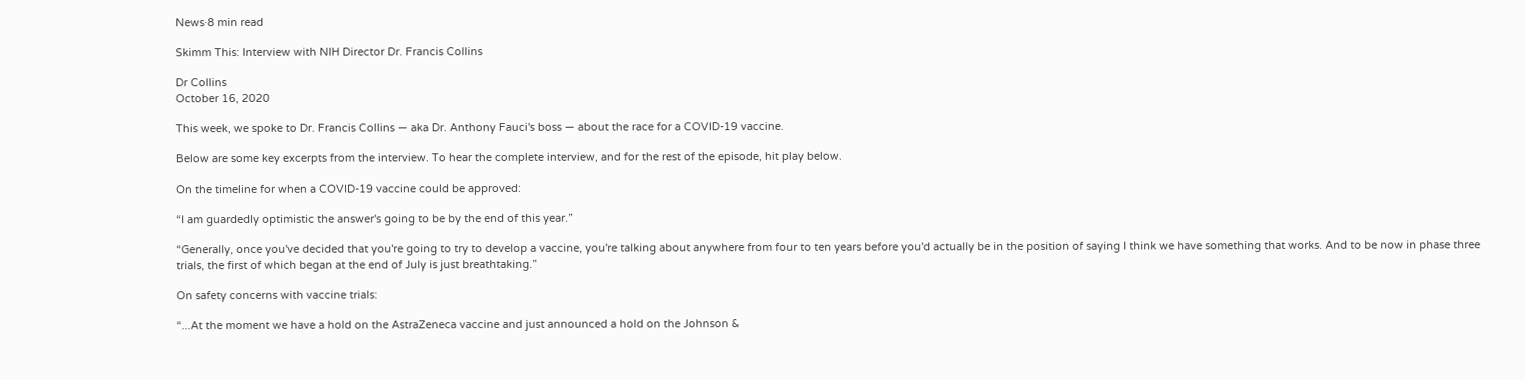News·8 min read

Skimm This: Interview with NIH Director Dr. Francis Collins

Dr Collins
October 16, 2020

This week, we spoke to Dr. Francis Collins — aka Dr. Anthony Fauci's boss — about the race for a COVID-19 vaccine.

Below are some key excerpts from the interview. To hear the complete interview, and for the rest of the episode, hit play below.

On the timeline for when a COVID-19 vaccine could be approved:

“I am guardedly optimistic the answer's going to be by the end of this year.”

“Generally, once you've decided that you're going to try to develop a vaccine, you're talking about anywhere from four to ten years before you'd actually be in the position of saying I think we have something that works. And to be now in phase three trials, the first of which began at the end of July is just breathtaking.”

On safety concerns with vaccine trials:

“...At the moment we have a hold on the AstraZeneca vaccine and just announced a hold on the Johnson &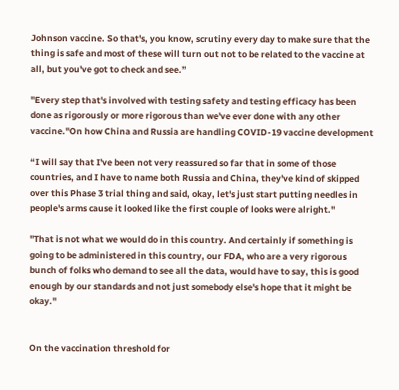Johnson vaccine. So that's, you know, scrutiny every day to make sure that the thing is safe and most of these will turn out not to be related to the vaccine at all, but you've got to check and see.”

"Every step that's involved with testing safety and testing efficacy has been done as rigorously or more rigorous than we've ever done with any other vaccine."On how China and Russia are handling COVID-19 vaccine development

“I will say that I've been not very reassured so far that in some of those countries, and I have to name both Russia and China, they've kind of skipped over this Phase 3 trial thing and said, okay, let's just start putting needles in people's arms cause it looked like the first couple of looks were alright."

"That is not what we would do in this country. And certainly if something is going to be administered in this country, our FDA, who are a very rigorous bunch of folks who demand to see all the data, would have to say, this is good enough by our standards and not just somebody else's hope that it might be okay."


On the vaccination threshold for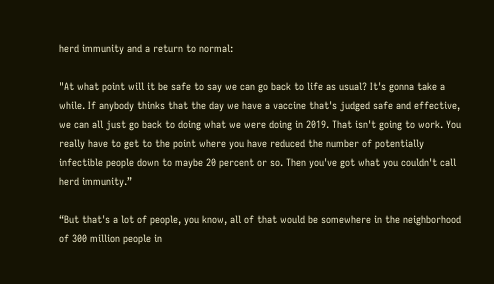herd immunity and a return to normal:

"At what point will it be safe to say we can go back to life as usual? It's gonna take a while. If anybody thinks that the day we have a vaccine that's judged safe and effective, we can all just go back to doing what we were doing in 2019. That isn't going to work. You really have to get to the point where you have reduced the number of potentially infectible people down to maybe 20 percent or so. Then you've got what you couldn't call herd immunity.”

“But that's a lot of people, you know, all of that would be somewhere in the neighborhood of 300 million people in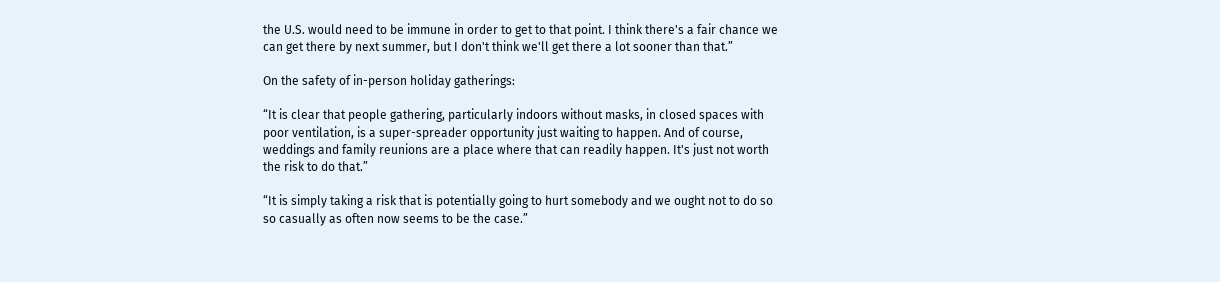the U.S. would need to be immune in order to get to that point. I think there's a fair chance we can get there by next summer, but I don't think we'll get there a lot sooner than that.”

On the safety of in-person holiday gatherings:

“It is clear that people gathering, particularly indoors without masks, in closed spaces with poor ventilation, is a super-spreader opportunity just waiting to happen. And of course, weddings and family reunions are a place where that can readily happen. It's just not worth the risk to do that.”

“It is simply taking a risk that is potentially going to hurt somebody and we ought not to do so so casually as often now seems to be the case.”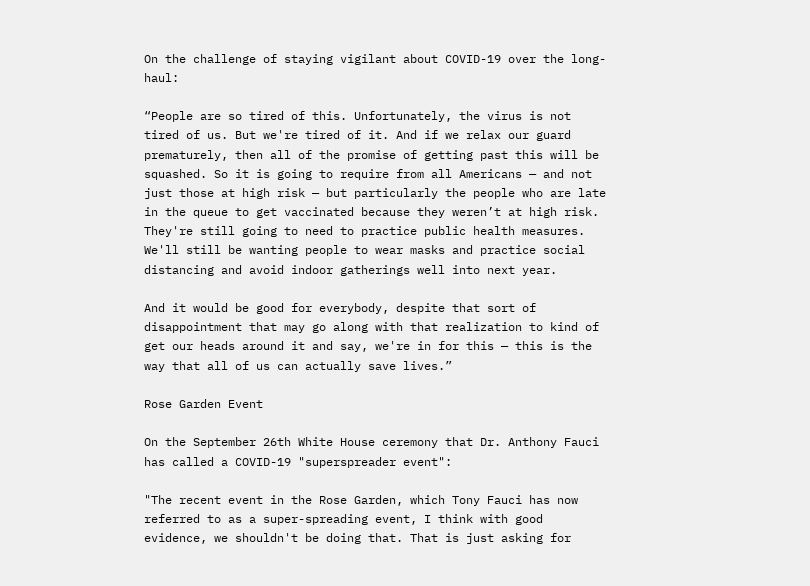On the challenge of staying vigilant about COVID-19 over the long-haul:

“People are so tired of this. Unfortunately, the virus is not tired of us. But we're tired of it. And if we relax our guard prematurely, then all of the promise of getting past this will be squashed. So it is going to require from all Americans — and not just those at high risk — but particularly the people who are late in the queue to get vaccinated because they weren’t at high risk. They're still going to need to practice public health measures. We'll still be wanting people to wear masks and practice social distancing and avoid indoor gatherings well into next year.

And it would be good for everybody, despite that sort of disappointment that may go along with that realization to kind of get our heads around it and say, we're in for this — this is the way that all of us can actually save lives.”

Rose Garden Event

On the September 26th White House ceremony that Dr. Anthony Fauci has called a COVID-19 "superspreader event":

"The recent event in the Rose Garden, which Tony Fauci has now referred to as a super-spreading event, I think with good evidence, we shouldn't be doing that. That is just asking for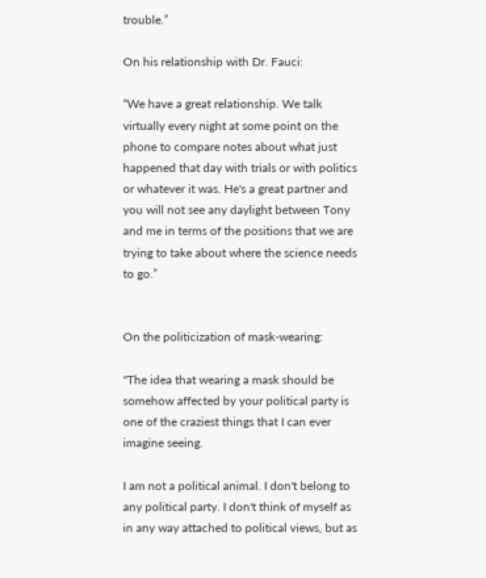trouble.”

On his relationship with Dr. Fauci:

“We have a great relationship. We talk virtually every night at some point on the phone to compare notes about what just happened that day with trials or with politics or whatever it was. He's a great partner and you will not see any daylight between Tony and me in terms of the positions that we are trying to take about where the science needs to go.”


On the politicization of mask-wearing:

"The idea that wearing a mask should be somehow affected by your political party is one of the craziest things that I can ever imagine seeing.

I am not a political animal. I don't belong to any political party. I don't think of myself as in any way attached to political views, but as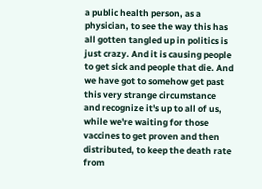a public health person, as a physician, to see the way this has all gotten tangled up in politics is just crazy. And it is causing people to get sick and people that die. And we have got to somehow get past this very strange circumstance and recognize it's up to all of us, while we're waiting for those vaccines to get proven and then distributed, to keep the death rate from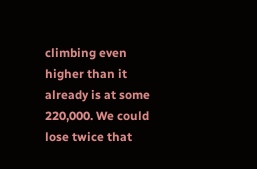climbing even higher than it already is at some 220,000. We could lose twice that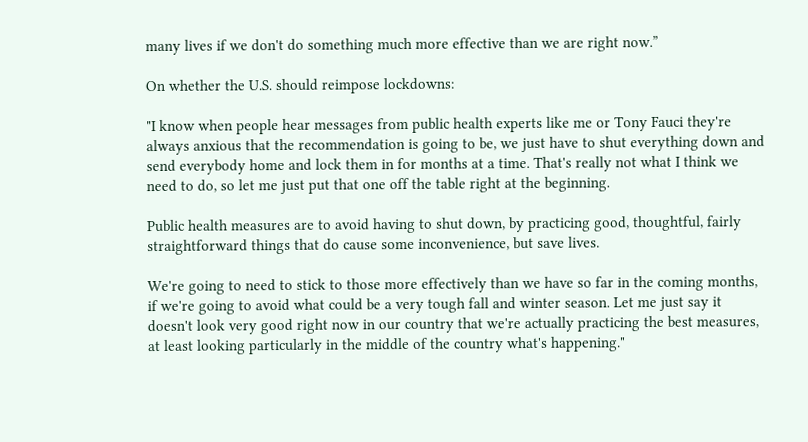many lives if we don't do something much more effective than we are right now.”

On whether the U.S. should reimpose lockdowns:

"I know when people hear messages from public health experts like me or Tony Fauci they're always anxious that the recommendation is going to be, we just have to shut everything down and send everybody home and lock them in for months at a time. That's really not what I think we need to do, so let me just put that one off the table right at the beginning.

Public health measures are to avoid having to shut down, by practicing good, thoughtful, fairly straightforward things that do cause some inconvenience, but save lives.

We're going to need to stick to those more effectively than we have so far in the coming months, if we're going to avoid what could be a very tough fall and winter season. Let me just say it doesn't look very good right now in our country that we're actually practicing the best measures, at least looking particularly in the middle of the country what's happening."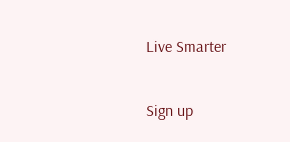Live Smarter

Sign up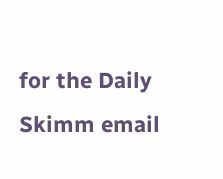for the Daily Skimm email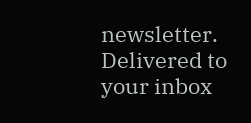newsletter. Delivered to your inbox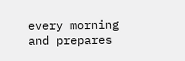every morning and prepares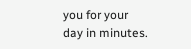you for your day in minutes.